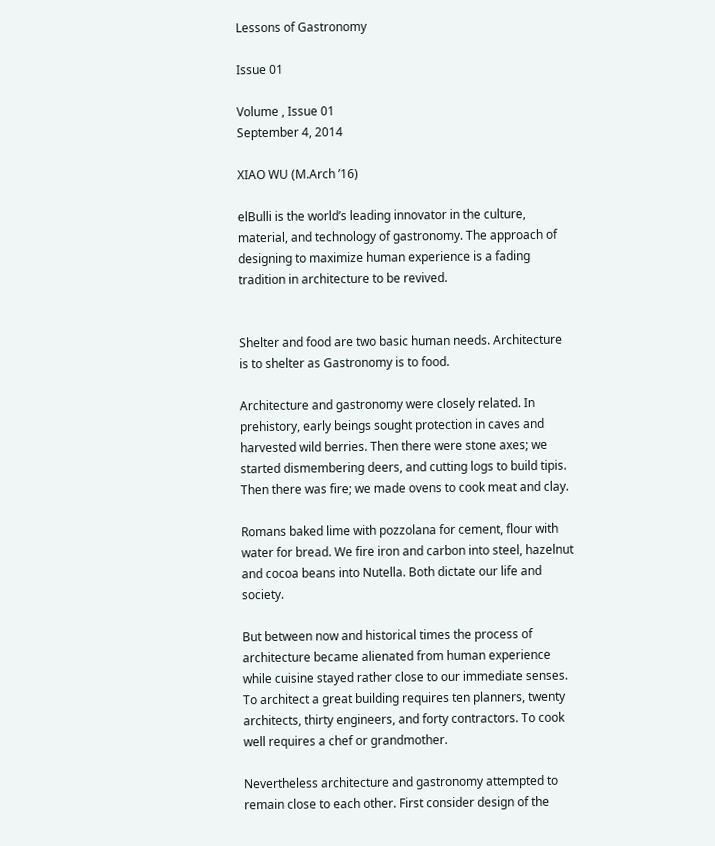Lessons of Gastronomy

Issue 01

Volume , Issue 01
September 4, 2014

XIAO WU (M.Arch ’16)

elBulli is the world’s leading innovator in the culture, material, and technology of gastronomy. The approach of designing to maximize human experience is a fading tradition in architecture to be revived.


Shelter and food are two basic human needs. Architecture is to shelter as Gastronomy is to food.

Architecture and gastronomy were closely related. In prehistory, early beings sought protection in caves and harvested wild berries. Then there were stone axes; we started dismembering deers, and cutting logs to build tipis. Then there was fire; we made ovens to cook meat and clay.

Romans baked lime with pozzolana for cement, flour with water for bread. We fire iron and carbon into steel, hazelnut and cocoa beans into Nutella. Both dictate our life and society.

But between now and historical times the process of architecture became alienated from human experience while cuisine stayed rather close to our immediate senses. To architect a great building requires ten planners, twenty architects, thirty engineers, and forty contractors. To cook well requires a chef or grandmother.

Nevertheless architecture and gastronomy attempted to remain close to each other. First consider design of the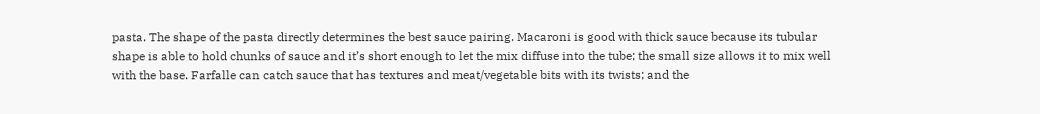pasta. The shape of the pasta directly determines the best sauce pairing. Macaroni is good with thick sauce because its tubular shape is able to hold chunks of sauce and it’s short enough to let the mix diffuse into the tube; the small size allows it to mix well with the base. Farfalle can catch sauce that has textures and meat/vegetable bits with its twists; and the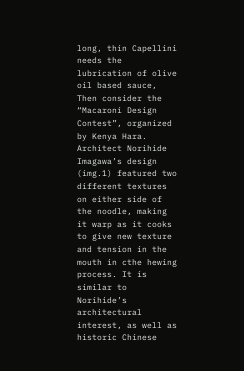long, thin Capellini needs the lubrication of olive oil based sauce, Then consider the “Macaroni Design Contest”, organized by Kenya Hara. Architect Norihide Imagawa’s design (img.1) featured two different textures on either side of the noodle, making it warp as it cooks to give new texture and tension in the mouth in cthe hewing process. It is similar to Norihide’s architectural interest, as well as historic Chinese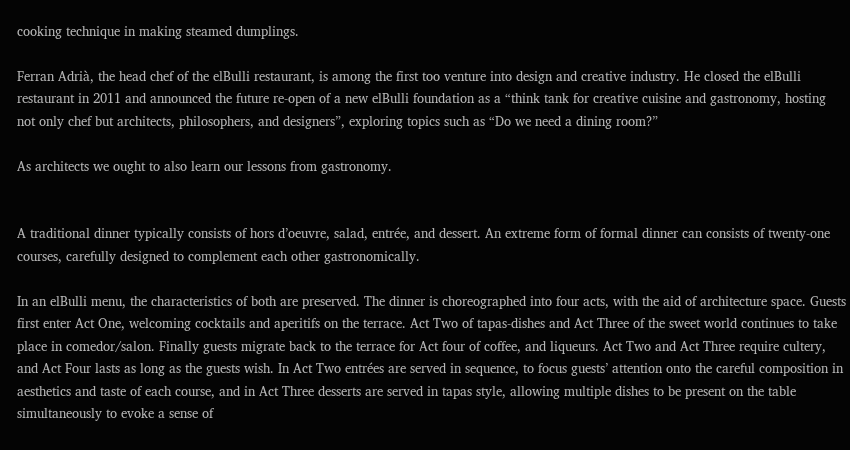cooking technique in making steamed dumplings.

Ferran Adrià, the head chef of the elBulli restaurant, is among the first too venture into design and creative industry. He closed the elBulli restaurant in 2011 and announced the future re-open of a new elBulli foundation as a “think tank for creative cuisine and gastronomy, hosting not only chef but architects, philosophers, and designers”, exploring topics such as “Do we need a dining room?”

As architects we ought to also learn our lessons from gastronomy.


A traditional dinner typically consists of hors d’oeuvre, salad, entrée, and dessert. An extreme form of formal dinner can consists of twenty-one courses, carefully designed to complement each other gastronomically.

In an elBulli menu, the characteristics of both are preserved. The dinner is choreographed into four acts, with the aid of architecture space. Guests first enter Act One, welcoming cocktails and aperitifs on the terrace. Act Two of tapas-dishes and Act Three of the sweet world continues to take place in comedor/salon. Finally guests migrate back to the terrace for Act four of coffee, and liqueurs. Act Two and Act Three require cultery, and Act Four lasts as long as the guests wish. In Act Two entrées are served in sequence, to focus guests’ attention onto the careful composition in aesthetics and taste of each course, and in Act Three desserts are served in tapas style, allowing multiple dishes to be present on the table simultaneously to evoke a sense of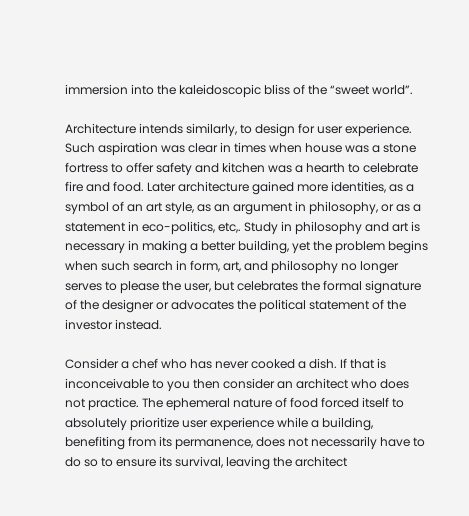immersion into the kaleidoscopic bliss of the “sweet world”.

Architecture intends similarly, to design for user experience. Such aspiration was clear in times when house was a stone fortress to offer safety and kitchen was a hearth to celebrate fire and food. Later architecture gained more identities, as a symbol of an art style, as an argument in philosophy, or as a statement in eco-politics, etc,. Study in philosophy and art is necessary in making a better building, yet the problem begins when such search in form, art, and philosophy no longer serves to please the user, but celebrates the formal signature of the designer or advocates the political statement of the investor instead.

Consider a chef who has never cooked a dish. If that is inconceivable to you then consider an architect who does not practice. The ephemeral nature of food forced itself to absolutely prioritize user experience while a building, benefiting from its permanence, does not necessarily have to do so to ensure its survival, leaving the architect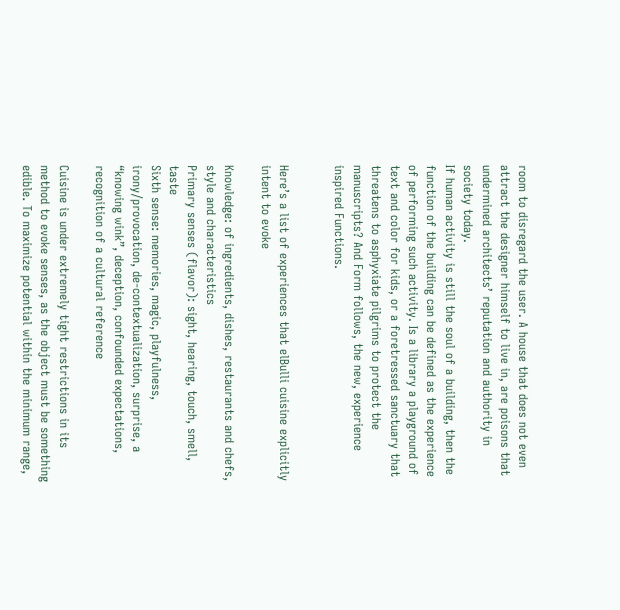room to disregard the user. A house that does not even attract the designer himself to live in, are poisons that undermined architects’ reputation and authority in society today.
If human activity is still the soul of a building, then the function of the building can be defined as the experience of performing such activity. Is a library a playground of text and color for kids, or a foretressed sanctuary that threatens to asphyxiate pilgrims to protect the manuscripts? And Form follows, the new, experience inspired Functions.


Here’s a list of experiences that elBulli cuisine explicitly intent to evoke

Knowledge: of ingredients, dishes, restaurants and chefs, style and characteristics
Primary senses (flavor): sight, hearing, touch, smell, taste
Sixth sense: memories, magic, playfulness, irony/provocation, de-contextualization, surprise, a “knowing wink”, deception, confounded expectations, recognition of a cultural reference

Cuisine is under extremely tight restrictions in its method to evoke senses, as the object must be something edible. To maximize potential within the minimum range,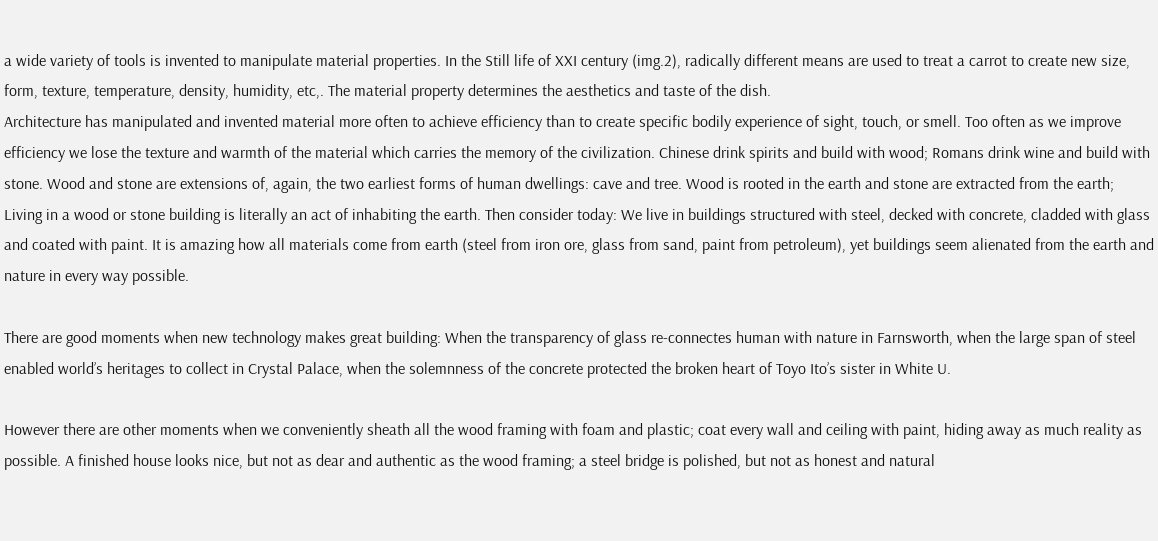a wide variety of tools is invented to manipulate material properties. In the Still life of XXI century (img.2), radically different means are used to treat a carrot to create new size, form, texture, temperature, density, humidity, etc,. The material property determines the aesthetics and taste of the dish.
Architecture has manipulated and invented material more often to achieve efficiency than to create specific bodily experience of sight, touch, or smell. Too often as we improve efficiency we lose the texture and warmth of the material which carries the memory of the civilization. Chinese drink spirits and build with wood; Romans drink wine and build with stone. Wood and stone are extensions of, again, the two earliest forms of human dwellings: cave and tree. Wood is rooted in the earth and stone are extracted from the earth; Living in a wood or stone building is literally an act of inhabiting the earth. Then consider today: We live in buildings structured with steel, decked with concrete, cladded with glass and coated with paint. It is amazing how all materials come from earth (steel from iron ore, glass from sand, paint from petroleum), yet buildings seem alienated from the earth and nature in every way possible.

There are good moments when new technology makes great building: When the transparency of glass re-connectes human with nature in Farnsworth, when the large span of steel enabled world’s heritages to collect in Crystal Palace, when the solemnness of the concrete protected the broken heart of Toyo Ito’s sister in White U.

However there are other moments when we conveniently sheath all the wood framing with foam and plastic; coat every wall and ceiling with paint, hiding away as much reality as possible. A finished house looks nice, but not as dear and authentic as the wood framing; a steel bridge is polished, but not as honest and natural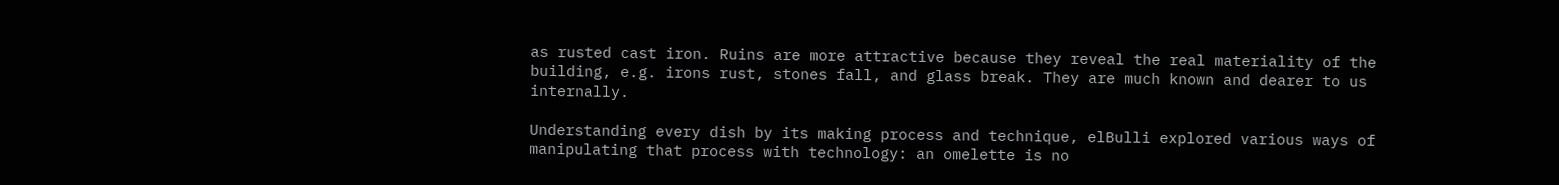as rusted cast iron. Ruins are more attractive because they reveal the real materiality of the building, e.g. irons rust, stones fall, and glass break. They are much known and dearer to us internally.

Understanding every dish by its making process and technique, elBulli explored various ways of manipulating that process with technology: an omelette is no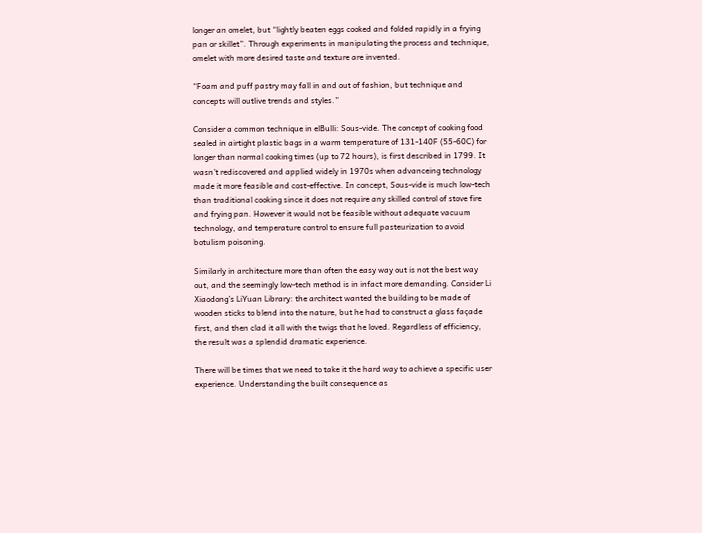longer an omelet, but “lightly beaten eggs cooked and folded rapidly in a frying pan or skillet”. Through experiments in manipulating the process and technique, omelet with more desired taste and texture are invented.

“Foam and puff pastry may fall in and out of fashion, but technique and concepts will outlive trends and styles.”

Consider a common technique in elBulli: Sous-vide. The concept of cooking food sealed in airtight plastic bags in a warm temperature of 131-140F (55-60C) for longer than normal cooking times (up to 72 hours), is first described in 1799. It wasn’t rediscovered and applied widely in 1970s when advanceing technology made it more feasible and cost-effective. In concept, Sous-vide is much low-tech than traditional cooking since it does not require any skilled control of stove fire and frying pan. However it would not be feasible without adequate vacuum technology, and temperature control to ensure full pasteurization to avoid botulism poisoning.

Similarly in architecture more than often the easy way out is not the best way out, and the seemingly low-tech method is in infact more demanding. Consider Li Xiaodong’s LiYuan Library: the architect wanted the building to be made of wooden sticks to blend into the nature, but he had to construct a glass façade first, and then clad it all with the twigs that he loved. Regardless of efficiency, the result was a splendid dramatic experience.

There will be times that we need to take it the hard way to achieve a specific user experience. Understanding the built consequence as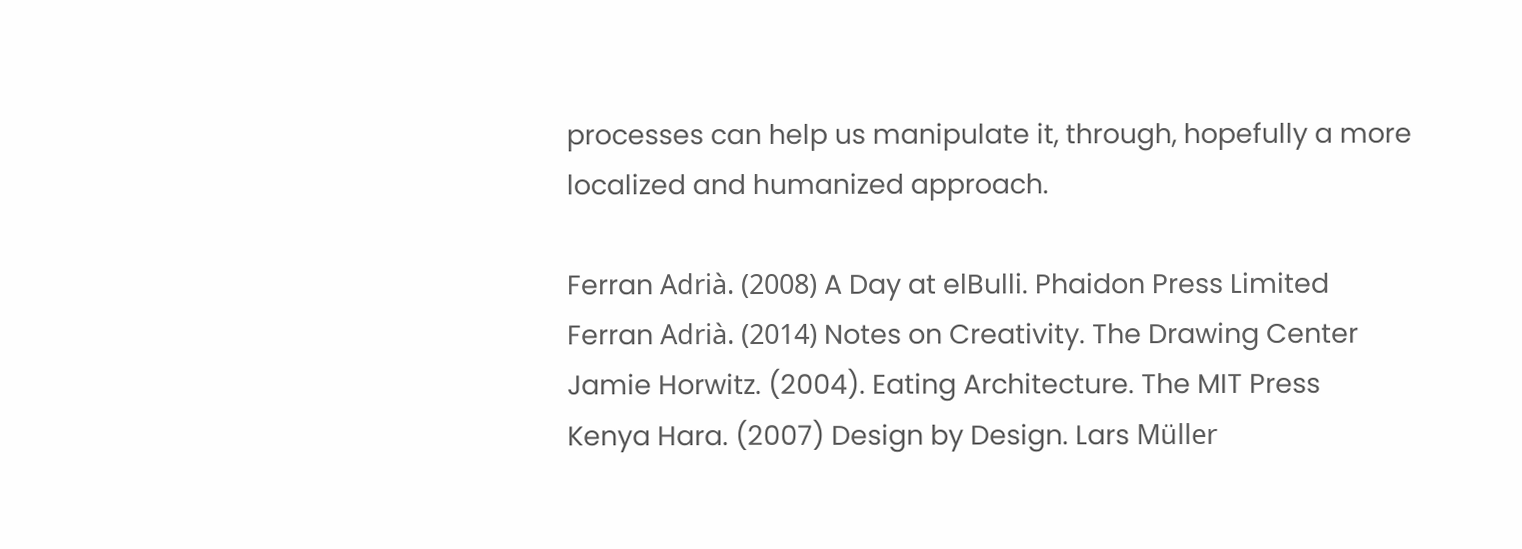processes can help us manipulate it, through, hopefully a more localized and humanized approach.

Ferran Adrià. (2008) A Day at elBulli. Phaidon Press Limited
Ferran Adrià. (2014) Notes on Creativity. The Drawing Center
Jamie Horwitz. (2004). Eating Architecture. The MIT Press
Kenya Hara. (2007) Design by Design. Lars Müller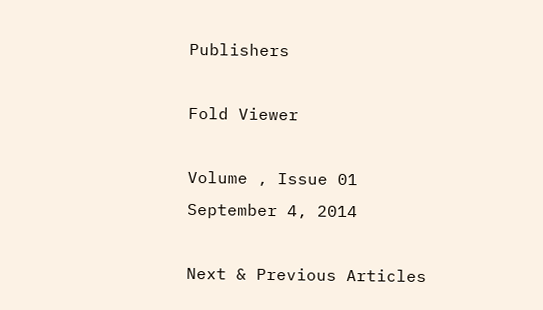Publishers

Fold Viewer

Volume , Issue 01
September 4, 2014

Next & Previous Articles